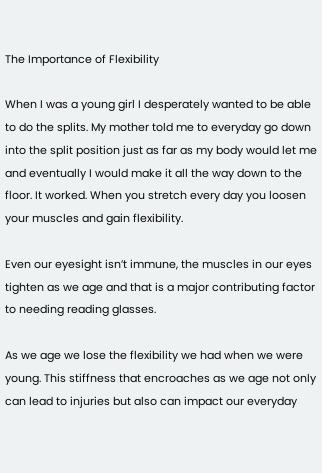The Importance of Flexibility

When I was a young girl I desperately wanted to be able to do the splits. My mother told me to everyday go down into the split position just as far as my body would let me and eventually I would make it all the way down to the floor. It worked. When you stretch every day you loosen your muscles and gain flexibility.

Even our eyesight isn’t immune, the muscles in our eyes tighten as we age and that is a major contributing factor to needing reading glasses.

As we age we lose the flexibility we had when we were young. This stiffness that encroaches as we age not only can lead to injuries but also can impact our everyday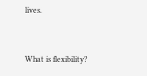lives.


What is flexibility?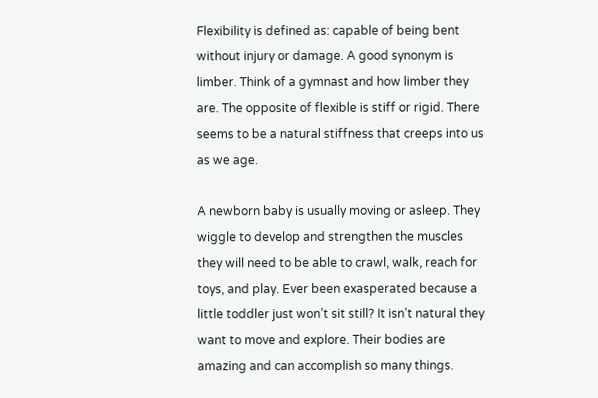Flexibility is defined as: capable of being bent without injury or damage. A good synonym is limber. Think of a gymnast and how limber they are. The opposite of flexible is stiff or rigid. There seems to be a natural stiffness that creeps into us as we age.

A newborn baby is usually moving or asleep. They wiggle to develop and strengthen the muscles they will need to be able to crawl, walk, reach for toys, and play. Ever been exasperated because a little toddler just won’t sit still? It isn’t natural they want to move and explore. Their bodies are amazing and can accomplish so many things.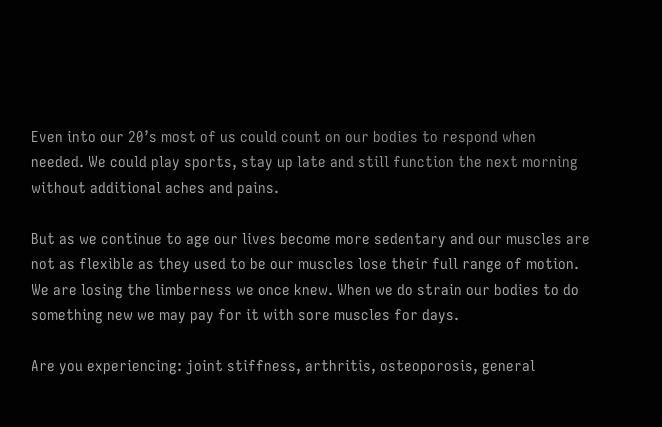Even into our 20’s most of us could count on our bodies to respond when needed. We could play sports, stay up late and still function the next morning without additional aches and pains.

But as we continue to age our lives become more sedentary and our muscles are not as flexible as they used to be our muscles lose their full range of motion. We are losing the limberness we once knew. When we do strain our bodies to do something new we may pay for it with sore muscles for days.

Are you experiencing: joint stiffness, arthritis, osteoporosis, general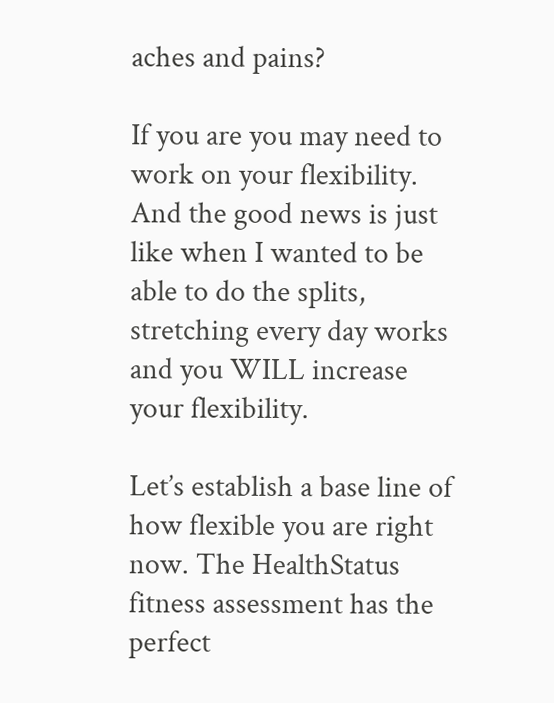aches and pains?

If you are you may need to work on your flexibility. And the good news is just like when I wanted to be able to do the splits, stretching every day works and you WILL increase your flexibility.

Let’s establish a base line of how flexible you are right now. The HealthStatus fitness assessment has the perfect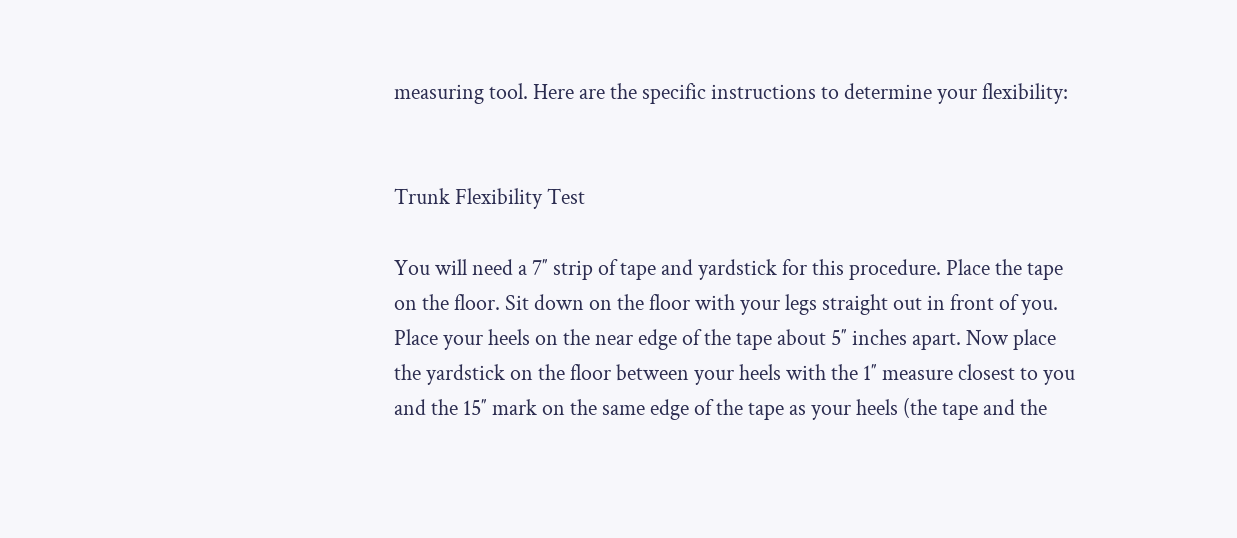measuring tool. Here are the specific instructions to determine your flexibility:


Trunk Flexibility Test

You will need a 7″ strip of tape and yardstick for this procedure. Place the tape on the floor. Sit down on the floor with your legs straight out in front of you. Place your heels on the near edge of the tape about 5″ inches apart. Now place the yardstick on the floor between your heels with the 1″ measure closest to you and the 15″ mark on the same edge of the tape as your heels (the tape and the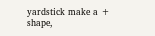yardstick make a + shape,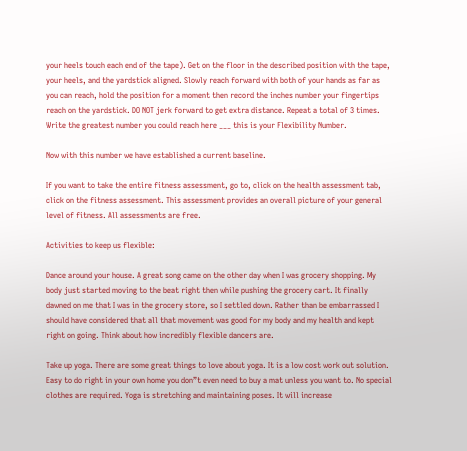your heels touch each end of the tape). Get on the floor in the described position with the tape, your heels, and the yardstick aligned. Slowly reach forward with both of your hands as far as you can reach, hold the position for a moment then record the inches number your fingertips reach on the yardstick. DO NOT jerk forward to get extra distance. Repeat a total of 3 times. Write the greatest number you could reach here ___ this is your Flexibility Number.

Now with this number we have established a current baseline.

If you want to take the entire fitness assessment, go to, click on the health assessment tab, click on the fitness assessment. This assessment provides an overall picture of your general level of fitness. All assessments are free.

Activities to keep us flexible:

Dance around your house. A great song came on the other day when I was grocery shopping. My body just started moving to the beat right then while pushing the grocery cart. It finally dawned on me that I was in the grocery store, so I settled down. Rather than be embarrassed I should have considered that all that movement was good for my body and my health and kept right on going. Think about how incredibly flexible dancers are.

Take up yoga. There are some great things to love about yoga. It is a low cost work out solution. Easy to do right in your own home you don”t even need to buy a mat unless you want to. No special clothes are required. Yoga is stretching and maintaining poses. It will increase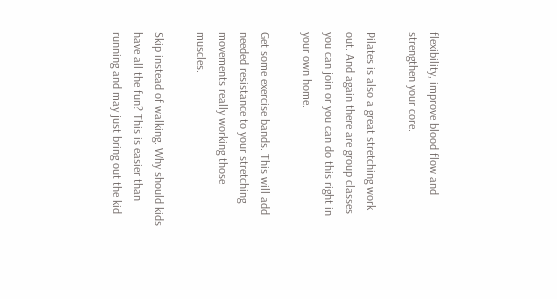flexibility, improve blood flow and strengthen your core.

Pilates is also a great stretching work out. And again there are group classes you can join or you can do this right in your own home.

Get some exercise bands. This will add needed resistance to your stretching movements really working those muscles.

Skip instead of walking. Why should kids have all the fun? This is easier than running and may just bring out the kid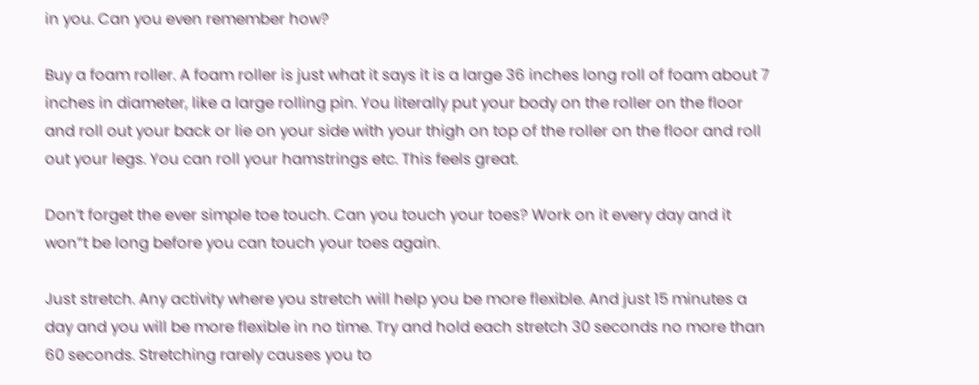in you. Can you even remember how?

Buy a foam roller. A foam roller is just what it says it is a large 36 inches long roll of foam about 7 inches in diameter, like a large rolling pin. You literally put your body on the roller on the floor and roll out your back or lie on your side with your thigh on top of the roller on the floor and roll out your legs. You can roll your hamstrings etc. This feels great.

Don’t forget the ever simple toe touch. Can you touch your toes? Work on it every day and it won”t be long before you can touch your toes again.

Just stretch. Any activity where you stretch will help you be more flexible. And just 15 minutes a day and you will be more flexible in no time. Try and hold each stretch 30 seconds no more than 60 seconds. Stretching rarely causes you to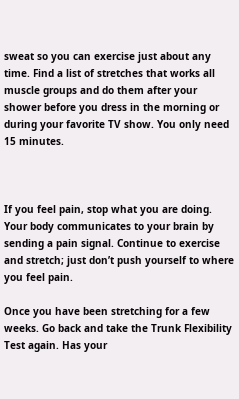sweat so you can exercise just about any time. Find a list of stretches that works all muscle groups and do them after your shower before you dress in the morning or during your favorite TV show. You only need 15 minutes.



If you feel pain, stop what you are doing. Your body communicates to your brain by sending a pain signal. Continue to exercise and stretch; just don’t push yourself to where you feel pain.

Once you have been stretching for a few weeks. Go back and take the Trunk Flexibility Test again. Has your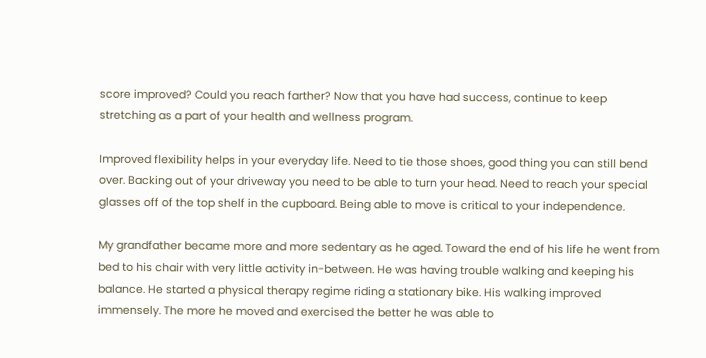score improved? Could you reach farther? Now that you have had success, continue to keep stretching as a part of your health and wellness program.

Improved flexibility helps in your everyday life. Need to tie those shoes, good thing you can still bend over. Backing out of your driveway you need to be able to turn your head. Need to reach your special glasses off of the top shelf in the cupboard. Being able to move is critical to your independence.

My grandfather became more and more sedentary as he aged. Toward the end of his life he went from bed to his chair with very little activity in-between. He was having trouble walking and keeping his balance. He started a physical therapy regime riding a stationary bike. His walking improved immensely. The more he moved and exercised the better he was able to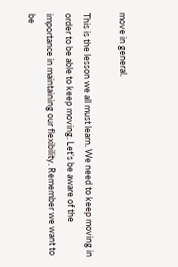move in general.

This is the lesson we all must learn. We need to keep moving in order to be able to keep moving. Let’s be aware of the importance in maintaining our flexibility. Remember we want to be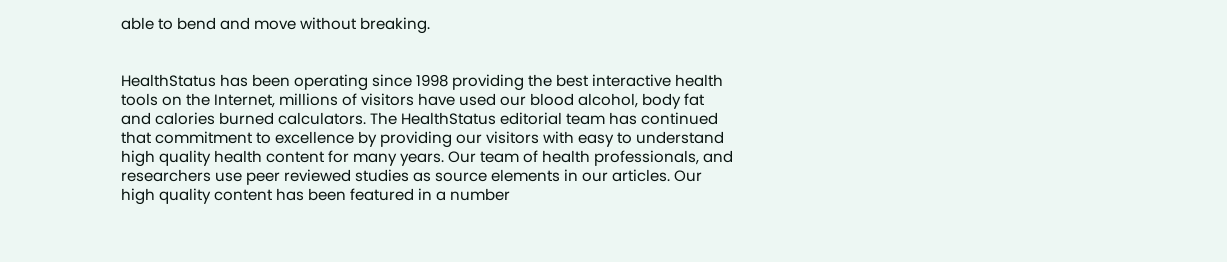able to bend and move without breaking.


HealthStatus has been operating since 1998 providing the best interactive health tools on the Internet, millions of visitors have used our blood alcohol, body fat and calories burned calculators. The HealthStatus editorial team has continued that commitment to excellence by providing our visitors with easy to understand high quality health content for many years. Our team of health professionals, and researchers use peer reviewed studies as source elements in our articles. Our high quality content has been featured in a number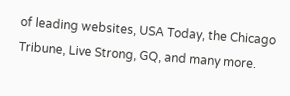of leading websites, USA Today, the Chicago Tribune, Live Strong, GQ, and many more.